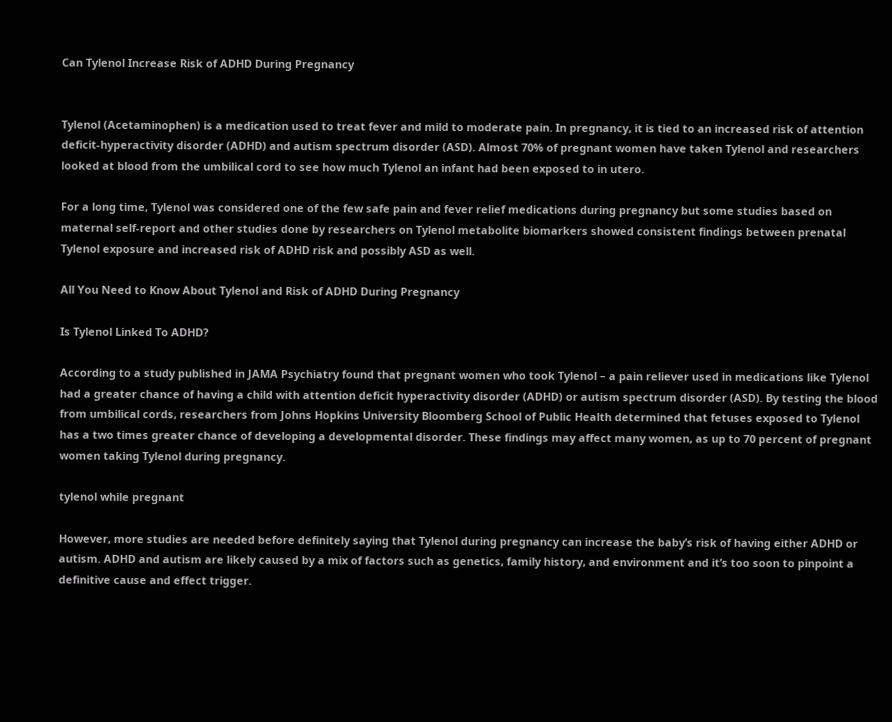Can Tylenol Increase Risk of ADHD During Pregnancy


Tylenol (Acetaminophen) is a medication used to treat fever and mild to moderate pain. In pregnancy, it is tied to an increased risk of attention deficit-hyperactivity disorder (ADHD) and autism spectrum disorder (ASD). Almost 70% of pregnant women have taken Tylenol and researchers looked at blood from the umbilical cord to see how much Tylenol an infant had been exposed to in utero.

For a long time, Tylenol was considered one of the few safe pain and fever relief medications during pregnancy but some studies based on maternal self-report and other studies done by researchers on Tylenol metabolite biomarkers showed consistent findings between prenatal Tylenol exposure and increased risk of ADHD risk and possibly ASD as well.

All You Need to Know About Tylenol and Risk of ADHD During Pregnancy

Is Tylenol Linked To ADHD?

According to a study published in JAMA Psychiatry found that pregnant women who took Tylenol – a pain reliever used in medications like Tylenol had a greater chance of having a child with attention deficit hyperactivity disorder (ADHD) or autism spectrum disorder (ASD). By testing the blood from umbilical cords, researchers from Johns Hopkins University Bloomberg School of Public Health determined that fetuses exposed to Tylenol has a two times greater chance of developing a developmental disorder. These findings may affect many women, as up to 70 percent of pregnant women taking Tylenol during pregnancy.

tylenol while pregnant

However, more studies are needed before definitely saying that Tylenol during pregnancy can increase the baby’s risk of having either ADHD or autism. ADHD and autism are likely caused by a mix of factors such as genetics, family history, and environment and it’s too soon to pinpoint a definitive cause and effect trigger.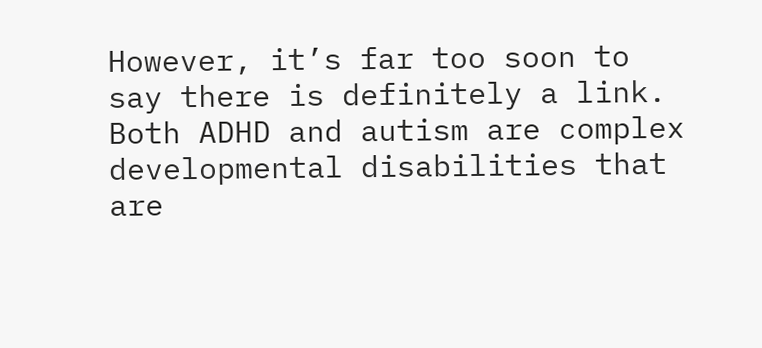However, it’s far too soon to say there is definitely a link. Both ADHD and autism are complex developmental disabilities that are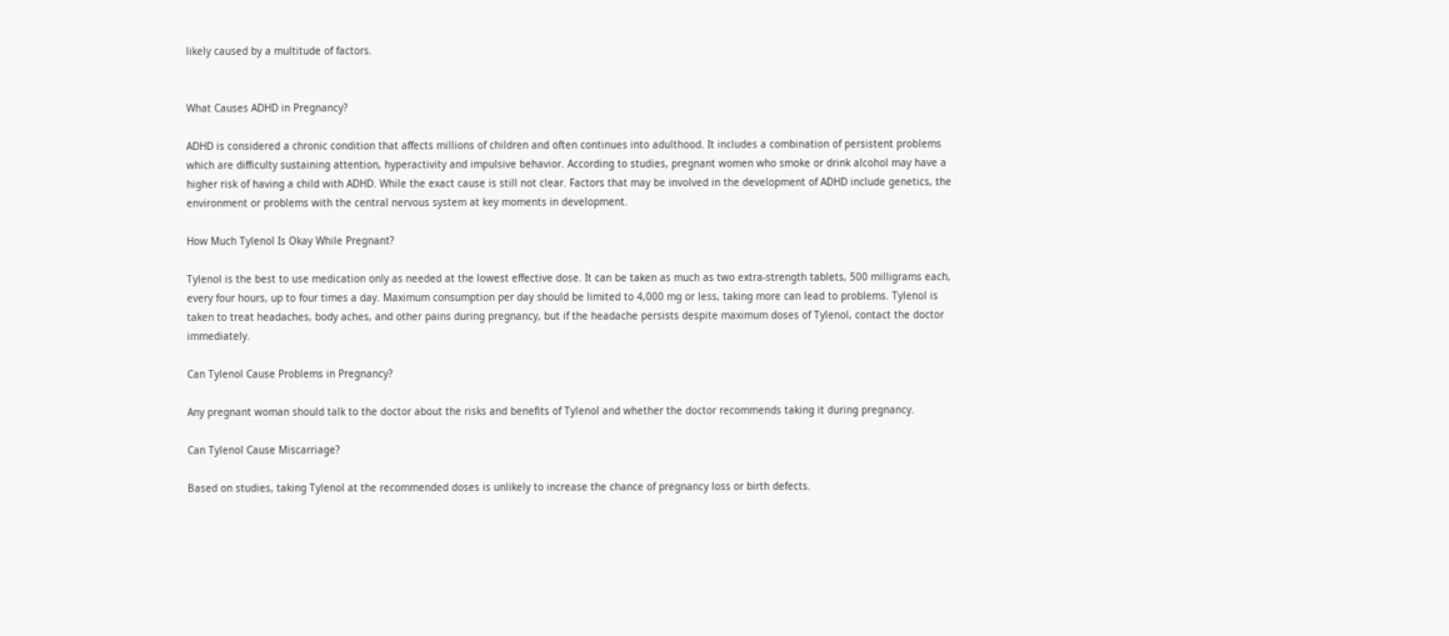likely caused by a multitude of factors.


What Causes ADHD in Pregnancy?

ADHD is considered a chronic condition that affects millions of children and often continues into adulthood. It includes a combination of persistent problems which are difficulty sustaining attention, hyperactivity and impulsive behavior. According to studies, pregnant women who smoke or drink alcohol may have a higher risk of having a child with ADHD. While the exact cause is still not clear. Factors that may be involved in the development of ADHD include genetics, the environment or problems with the central nervous system at key moments in development.

How Much Tylenol Is Okay While Pregnant?

Tylenol is the best to use medication only as needed at the lowest effective dose. It can be taken as much as two extra-strength tablets, 500 milligrams each, every four hours, up to four times a day. Maximum consumption per day should be limited to 4,000 mg or less, taking more can lead to problems. Tylenol is taken to treat headaches, body aches, and other pains during pregnancy, but if the headache persists despite maximum doses of Tylenol, contact the doctor immediately.

Can Tylenol Cause Problems in Pregnancy?

Any pregnant woman should talk to the doctor about the risks and benefits of Tylenol and whether the doctor recommends taking it during pregnancy.

Can Tylenol Cause Miscarriage?

Based on studies, taking Tylenol at the recommended doses is unlikely to increase the chance of pregnancy loss or birth defects.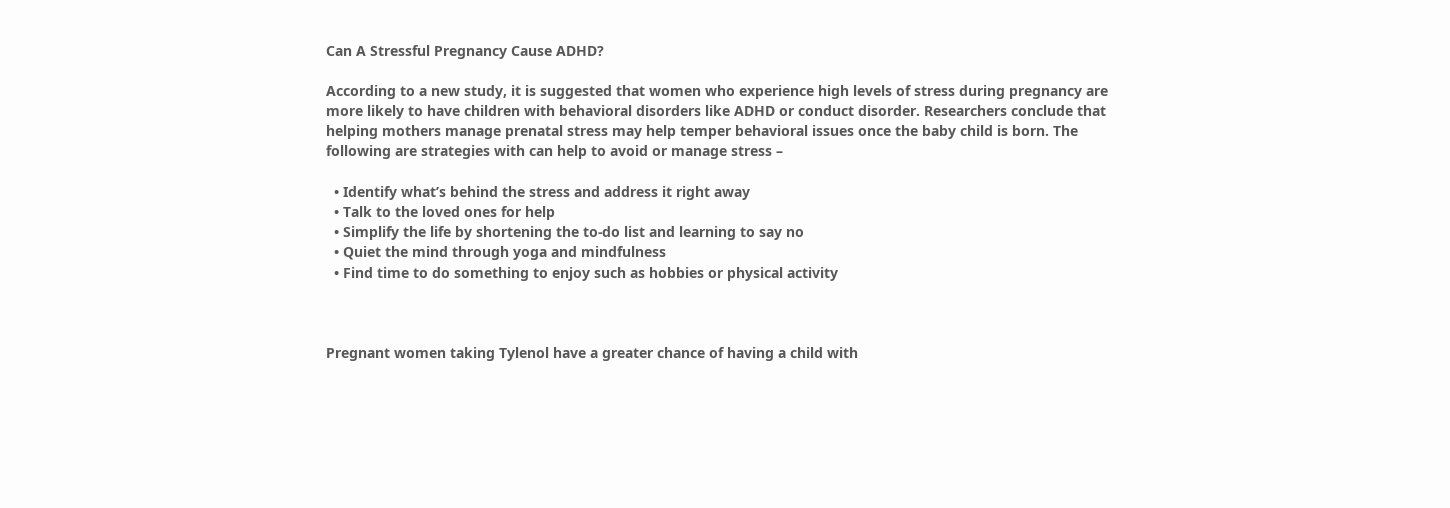Can A Stressful Pregnancy Cause ADHD?

According to a new study, it is suggested that women who experience high levels of stress during pregnancy are more likely to have children with behavioral disorders like ADHD or conduct disorder. Researchers conclude that helping mothers manage prenatal stress may help temper behavioral issues once the baby child is born. The following are strategies with can help to avoid or manage stress –

  • Identify what’s behind the stress and address it right away
  • Talk to the loved ones for help
  • Simplify the life by shortening the to-do list and learning to say no
  • Quiet the mind through yoga and mindfulness
  • Find time to do something to enjoy such as hobbies or physical activity



Pregnant women taking Tylenol have a greater chance of having a child with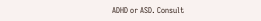ADHD or ASD. Consult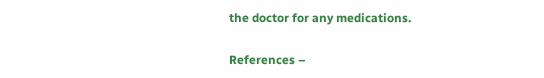the doctor for any medications.

References –